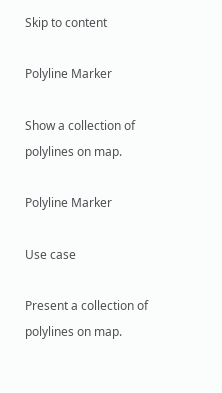Skip to content

Polyline Marker

Show a collection of polylines on map.

Polyline Marker

Use case

Present a collection of polylines on map.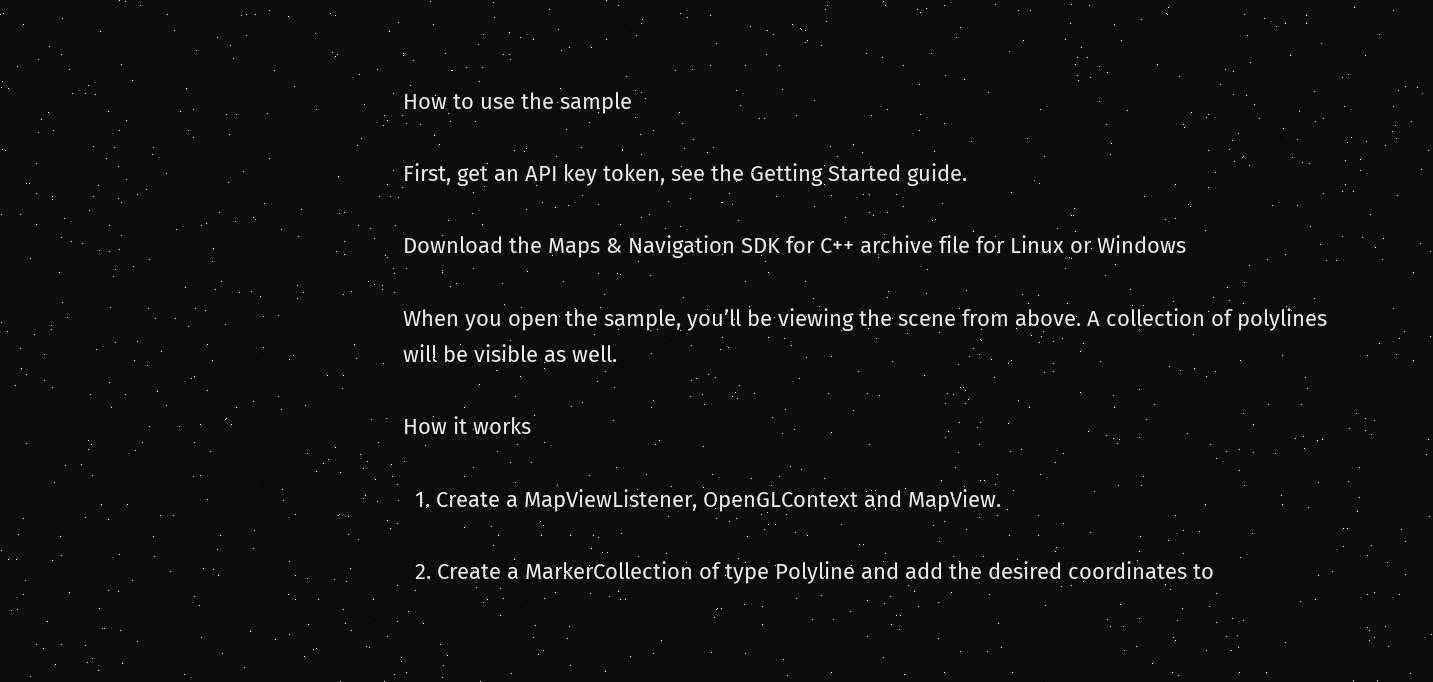How to use the sample

First, get an API key token, see the Getting Started guide.

Download the Maps & Navigation SDK for C++ archive file for Linux or Windows

When you open the sample, you’ll be viewing the scene from above. A collection of polylines will be visible as well.

How it works

  1. Create a MapViewListener, OpenGLContext and MapView.

  2. Create a MarkerCollection of type Polyline and add the desired coordinates to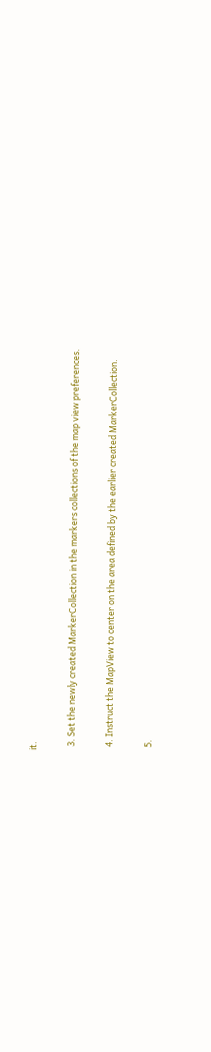it.

  3. Set the newly created MarkerCollection in the markers collections of the map view preferences.

  4. Instruct the MapView to center on the area defined by the earlier created MarkerCollection.

  5.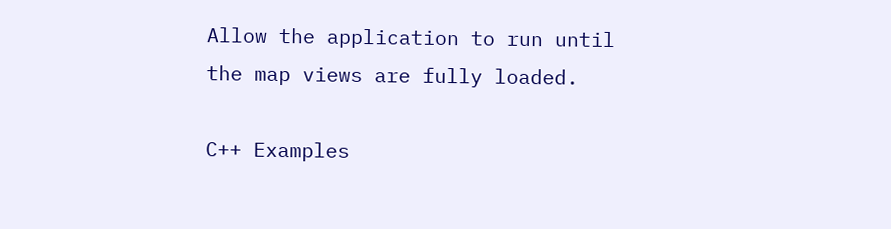Allow the application to run until the map views are fully loaded.

C++ Examples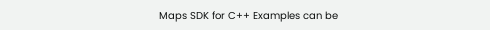Maps SDK for C++ Examples can be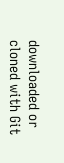downloaded or cloned with Git